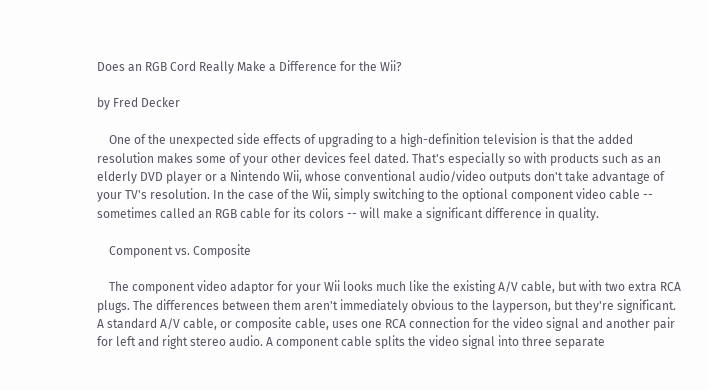Does an RGB Cord Really Make a Difference for the Wii?

by Fred Decker

    One of the unexpected side effects of upgrading to a high-definition television is that the added resolution makes some of your other devices feel dated. That's especially so with products such as an elderly DVD player or a Nintendo Wii, whose conventional audio/video outputs don't take advantage of your TV's resolution. In the case of the Wii, simply switching to the optional component video cable -- sometimes called an RGB cable for its colors -- will make a significant difference in quality.

    Component vs. Composite

    The component video adaptor for your Wii looks much like the existing A/V cable, but with two extra RCA plugs. The differences between them aren't immediately obvious to the layperson, but they're significant. A standard A/V cable, or composite cable, uses one RCA connection for the video signal and another pair for left and right stereo audio. A component cable splits the video signal into three separate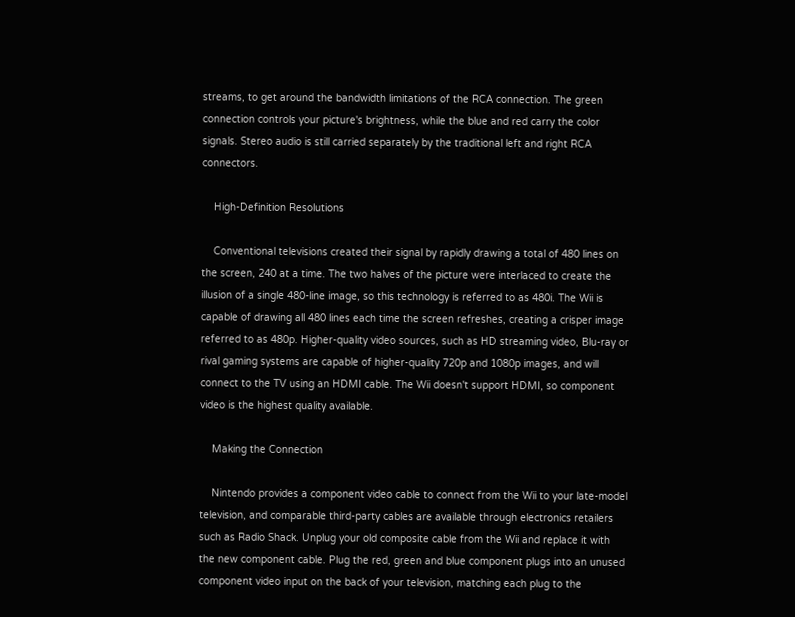streams, to get around the bandwidth limitations of the RCA connection. The green connection controls your picture's brightness, while the blue and red carry the color signals. Stereo audio is still carried separately by the traditional left and right RCA connectors.

    High-Definition Resolutions

    Conventional televisions created their signal by rapidly drawing a total of 480 lines on the screen, 240 at a time. The two halves of the picture were interlaced to create the illusion of a single 480-line image, so this technology is referred to as 480i. The Wii is capable of drawing all 480 lines each time the screen refreshes, creating a crisper image referred to as 480p. Higher-quality video sources, such as HD streaming video, Blu-ray or rival gaming systems are capable of higher-quality 720p and 1080p images, and will connect to the TV using an HDMI cable. The Wii doesn't support HDMI, so component video is the highest quality available.

    Making the Connection

    Nintendo provides a component video cable to connect from the Wii to your late-model television, and comparable third-party cables are available through electronics retailers such as Radio Shack. Unplug your old composite cable from the Wii and replace it with the new component cable. Plug the red, green and blue component plugs into an unused component video input on the back of your television, matching each plug to the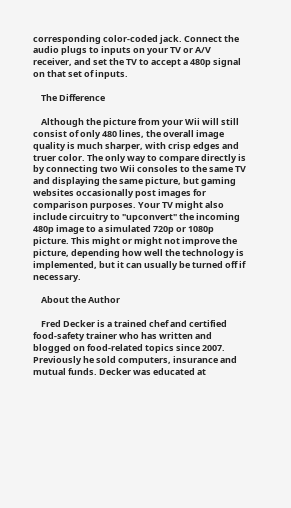corresponding color-coded jack. Connect the audio plugs to inputs on your TV or A/V receiver, and set the TV to accept a 480p signal on that set of inputs.

    The Difference

    Although the picture from your Wii will still consist of only 480 lines, the overall image quality is much sharper, with crisp edges and truer color. The only way to compare directly is by connecting two Wii consoles to the same TV and displaying the same picture, but gaming websites occasionally post images for comparison purposes. Your TV might also include circuitry to "upconvert" the incoming 480p image to a simulated 720p or 1080p picture. This might or might not improve the picture, depending how well the technology is implemented, but it can usually be turned off if necessary.

    About the Author

    Fred Decker is a trained chef and certified food-safety trainer who has written and blogged on food-related topics since 2007. Previously he sold computers, insurance and mutual funds. Decker was educated at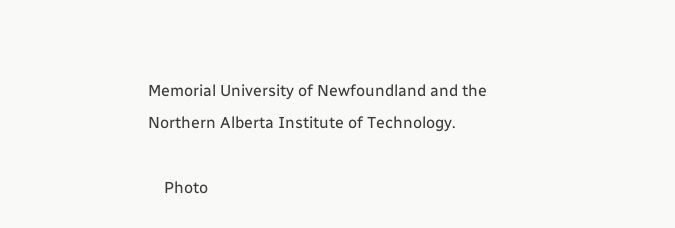Memorial University of Newfoundland and the Northern Alberta Institute of Technology.

    Photo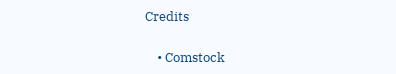Credits

    • Comstock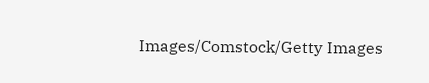Images/Comstock/Getty Images